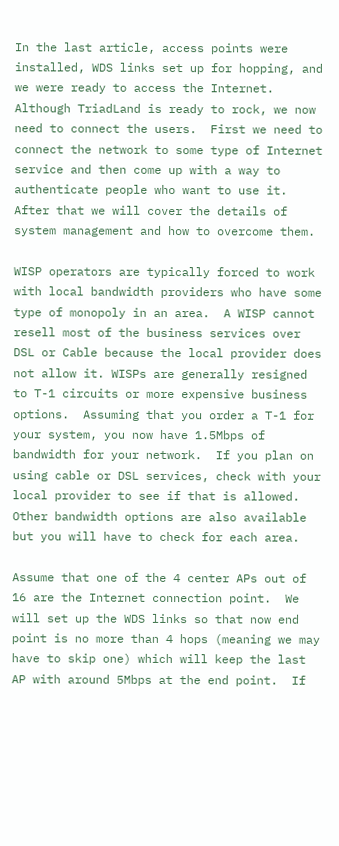In the last article, access points were installed, WDS links set up for hopping, and we were ready to access the Internet.  Although TriadLand is ready to rock, we now need to connect the users.  First we need to connect the network to some type of Internet service and then come up with a way to authenticate people who want to use it.  After that we will cover the details of system management and how to overcome them.

WISP operators are typically forced to work with local bandwidth providers who have some type of monopoly in an area.  A WISP cannot resell most of the business services over DSL or Cable because the local provider does not allow it. WISPs are generally resigned to T-1 circuits or more expensive business options.  Assuming that you order a T-1 for your system, you now have 1.5Mbps of bandwidth for your network.  If you plan on using cable or DSL services, check with your local provider to see if that is allowed.  Other bandwidth options are also available but you will have to check for each area.

Assume that one of the 4 center APs out of 16 are the Internet connection point.  We will set up the WDS links so that now end point is no more than 4 hops (meaning we may have to skip one) which will keep the last AP with around 5Mbps at the end point.  If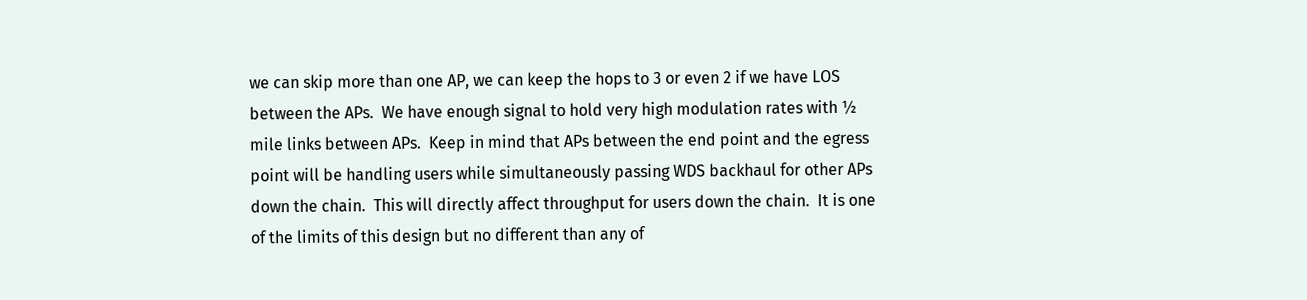we can skip more than one AP, we can keep the hops to 3 or even 2 if we have LOS between the APs.  We have enough signal to hold very high modulation rates with ½ mile links between APs.  Keep in mind that APs between the end point and the egress point will be handling users while simultaneously passing WDS backhaul for other APs down the chain.  This will directly affect throughput for users down the chain.  It is one of the limits of this design but no different than any of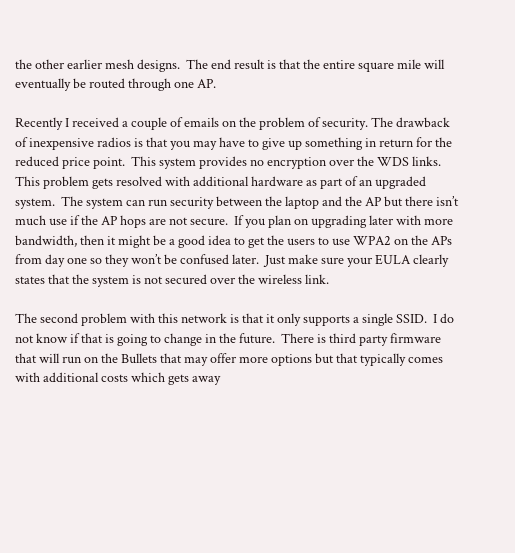the other earlier mesh designs.  The end result is that the entire square mile will eventually be routed through one AP.

Recently I received a couple of emails on the problem of security. The drawback of inexpensive radios is that you may have to give up something in return for the reduced price point.  This system provides no encryption over the WDS links.  This problem gets resolved with additional hardware as part of an upgraded system.  The system can run security between the laptop and the AP but there isn’t much use if the AP hops are not secure.  If you plan on upgrading later with more bandwidth, then it might be a good idea to get the users to use WPA2 on the APs from day one so they won’t be confused later.  Just make sure your EULA clearly states that the system is not secured over the wireless link.

The second problem with this network is that it only supports a single SSID.  I do not know if that is going to change in the future.  There is third party firmware that will run on the Bullets that may offer more options but that typically comes with additional costs which gets away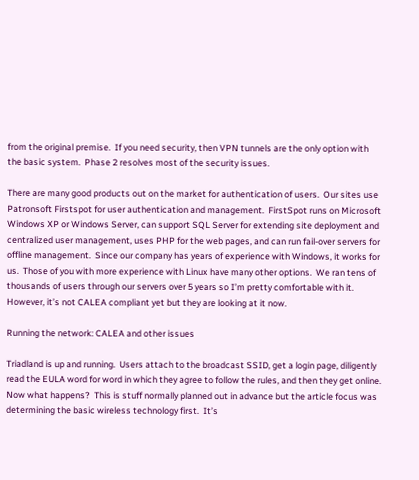from the original premise.  If you need security, then VPN tunnels are the only option with the basic system.  Phase 2 resolves most of the security issues.

There are many good products out on the market for authentication of users.  Our sites use Patronsoft Firstspot for user authentication and management.  FirstSpot runs on Microsoft Windows XP or Windows Server, can support SQL Server for extending site deployment and centralized user management, uses PHP for the web pages, and can run fail-over servers for offline management.  Since our company has years of experience with Windows, it works for us.  Those of you with more experience with Linux have many other options.  We ran tens of thousands of users through our servers over 5 years so I’m pretty comfortable with it.  However, it’s not CALEA compliant yet but they are looking at it now.

Running the network: CALEA and other issues

Triadland is up and running.  Users attach to the broadcast SSID, get a login page, diligently read the EULA word for word in which they agree to follow the rules, and then they get online.  Now what happens?  This is stuff normally planned out in advance but the article focus was determining the basic wireless technology first.  It’s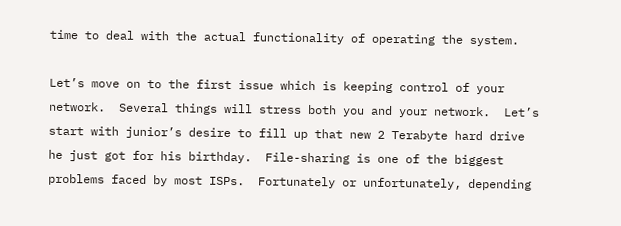time to deal with the actual functionality of operating the system.

Let’s move on to the first issue which is keeping control of your network.  Several things will stress both you and your network.  Let’s start with junior’s desire to fill up that new 2 Terabyte hard drive he just got for his birthday.  File-sharing is one of the biggest problems faced by most ISPs.  Fortunately or unfortunately, depending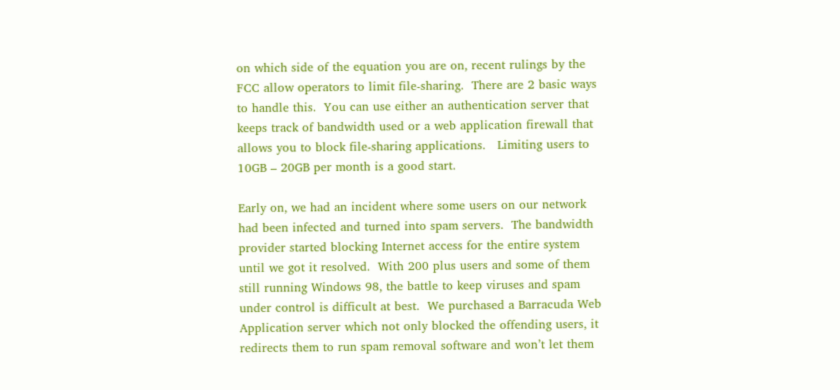on which side of the equation you are on, recent rulings by the FCC allow operators to limit file-sharing.  There are 2 basic ways to handle this.  You can use either an authentication server that keeps track of bandwidth used or a web application firewall that allows you to block file-sharing applications.   Limiting users to 10GB – 20GB per month is a good start.

Early on, we had an incident where some users on our network had been infected and turned into spam servers.  The bandwidth provider started blocking Internet access for the entire system until we got it resolved.  With 200 plus users and some of them still running Windows 98, the battle to keep viruses and spam under control is difficult at best.  We purchased a Barracuda Web Application server which not only blocked the offending users, it redirects them to run spam removal software and won’t let them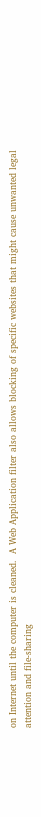on Internet until the computer is cleaned.  A Web Application filter also allows blocking of specific websites that might cause unwanted legal attention and file-sharing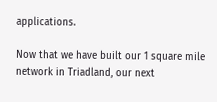applications.

Now that we have built our 1 square mile network in Triadland, our next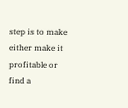step is to make either make it profitable or find a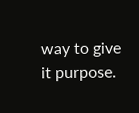way to give it purpose.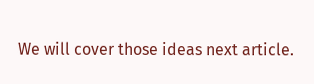We will cover those ideas next article.